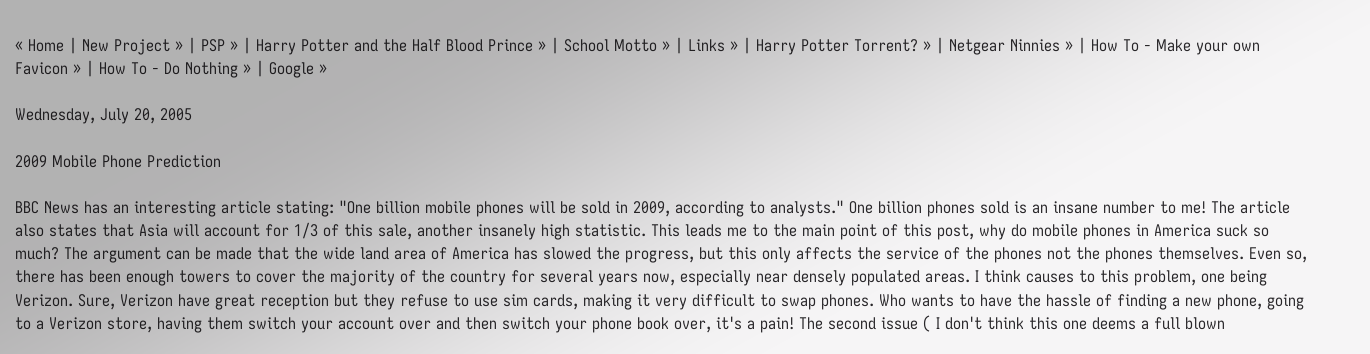« Home | New Project » | PSP » | Harry Potter and the Half Blood Prince » | School Motto » | Links » | Harry Potter Torrent? » | Netgear Ninnies » | How To - Make your own Favicon » | How To - Do Nothing » | Google »

Wednesday, July 20, 2005

2009 Mobile Phone Prediction

BBC News has an interesting article stating: "One billion mobile phones will be sold in 2009, according to analysts." One billion phones sold is an insane number to me! The article also states that Asia will account for 1/3 of this sale, another insanely high statistic. This leads me to the main point of this post, why do mobile phones in America suck so much? The argument can be made that the wide land area of America has slowed the progress, but this only affects the service of the phones not the phones themselves. Even so, there has been enough towers to cover the majority of the country for several years now, especially near densely populated areas. I think causes to this problem, one being Verizon. Sure, Verizon have great reception but they refuse to use sim cards, making it very difficult to swap phones. Who wants to have the hassle of finding a new phone, going to a Verizon store, having them switch your account over and then switch your phone book over, it's a pain! The second issue ( I don't think this one deems a full blown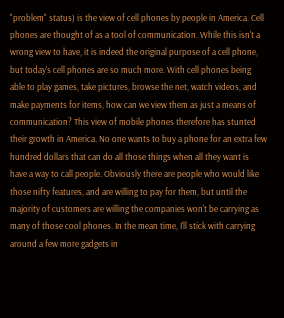"problem" status) is the view of cell phones by people in America. Cell phones are thought of as a tool of communication. While this isn't a wrong view to have, it is indeed the original purpose of a cell phone, but today's cell phones are so much more. With cell phones being able to play games, take pictures, browse the net, watch videos, and make payments for items, how can we view them as just a means of communication? This view of mobile phones therefore has stunted their growth in America. No one wants to buy a phone for an extra few hundred dollars that can do all those things when all they want is have a way to call people. Obviously there are people who would like those nifty features, and are willing to pay for them, but until the majority of customers are willing the companies won't be carrying as many of those cool phones. In the mean time, I'll stick with carrying around a few more gadgets in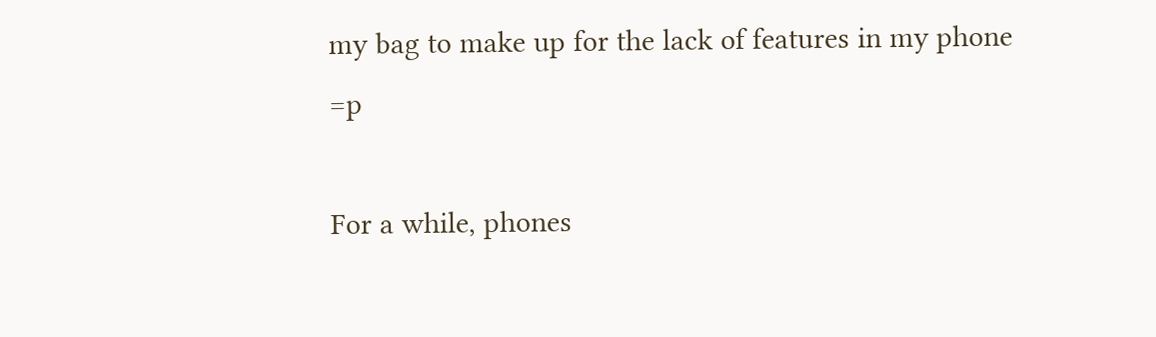my bag to make up for the lack of features in my phone =p

For a while, phones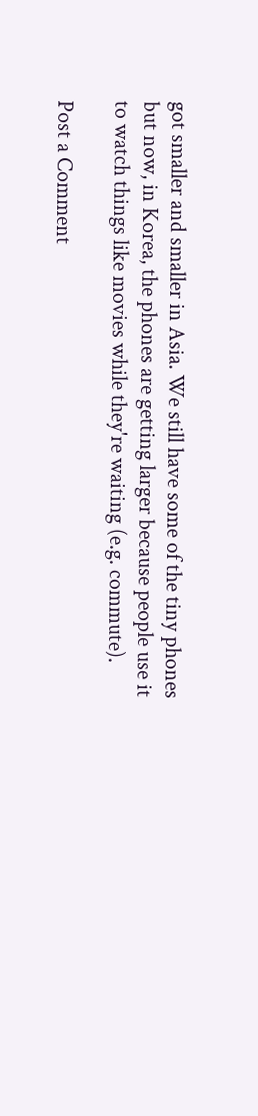got smaller and smaller in Asia. We still have some of the tiny phones but now, in Korea, the phones are getting larger because people use it to watch things like movies while they're waiting (e.g. commute).

Post a Comment